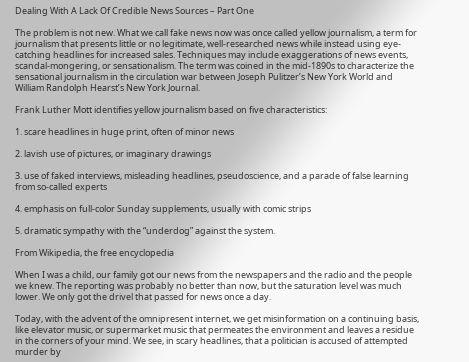Dealing With A Lack Of Credible News Sources – Part One

The problem is not new. What we call fake news now was once called yellow journalism, a term for journalism that presents little or no legitimate, well-researched news while instead using eye-catching headlines for increased sales. Techniques may include exaggerations of news events, scandal-mongering, or sensationalism. The term was coined in the mid-1890s to characterize the sensational journalism in the circulation war between Joseph Pulitzer’s New York World and William Randolph Hearst’s New York Journal.

Frank Luther Mott identifies yellow journalism based on five characteristics:

1. scare headlines in huge print, often of minor news

2. lavish use of pictures, or imaginary drawings

3. use of faked interviews, misleading headlines, pseudoscience, and a parade of false learning from so-called experts

4. emphasis on full-color Sunday supplements, usually with comic strips

5. dramatic sympathy with the “underdog” against the system.

From Wikipedia, the free encyclopedia

When I was a child, our family got our news from the newspapers and the radio and the people we knew. The reporting was probably no better than now, but the saturation level was much lower. We only got the drivel that passed for news once a day.

Today, with the advent of the omnipresent internet, we get misinformation on a continuing basis, like elevator music, or supermarket music that permeates the environment and leaves a residue in the corners of your mind. We see, in scary headlines, that a politician is accused of attempted murder by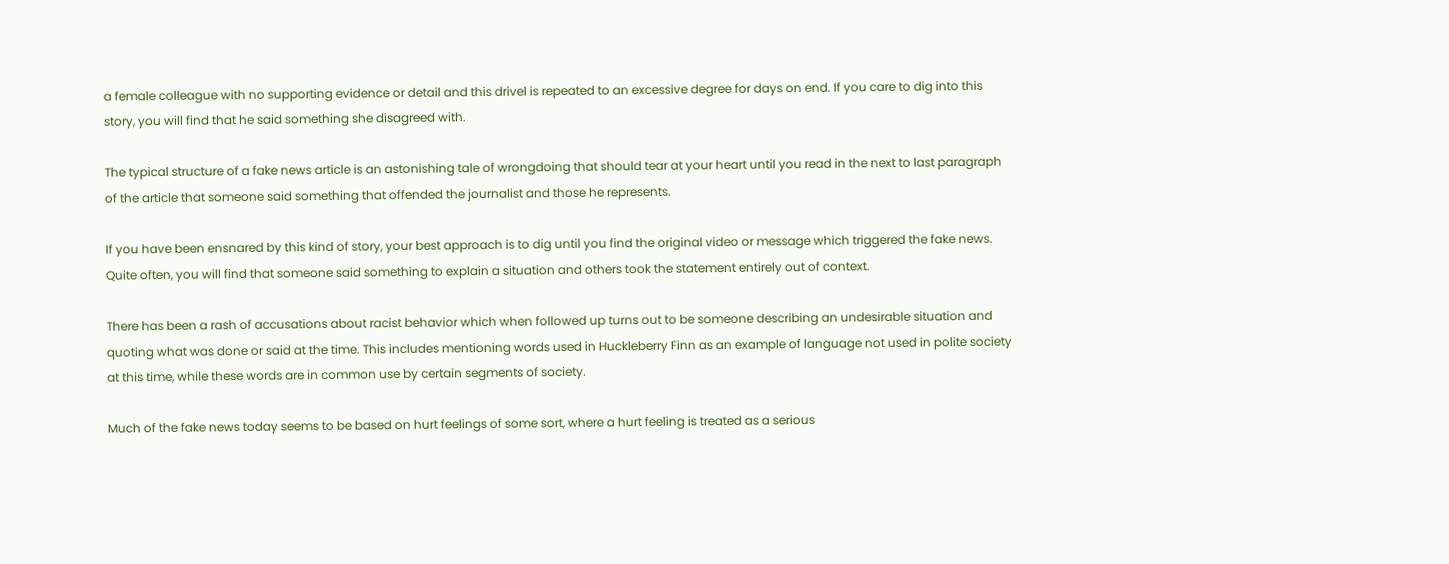a female colleague with no supporting evidence or detail and this drivel is repeated to an excessive degree for days on end. If you care to dig into this story, you will find that he said something she disagreed with.

The typical structure of a fake news article is an astonishing tale of wrongdoing that should tear at your heart until you read in the next to last paragraph of the article that someone said something that offended the journalist and those he represents.

If you have been ensnared by this kind of story, your best approach is to dig until you find the original video or message which triggered the fake news. Quite often, you will find that someone said something to explain a situation and others took the statement entirely out of context.

There has been a rash of accusations about racist behavior which when followed up turns out to be someone describing an undesirable situation and quoting what was done or said at the time. This includes mentioning words used in Huckleberry Finn as an example of language not used in polite society at this time, while these words are in common use by certain segments of society.

Much of the fake news today seems to be based on hurt feelings of some sort, where a hurt feeling is treated as a serious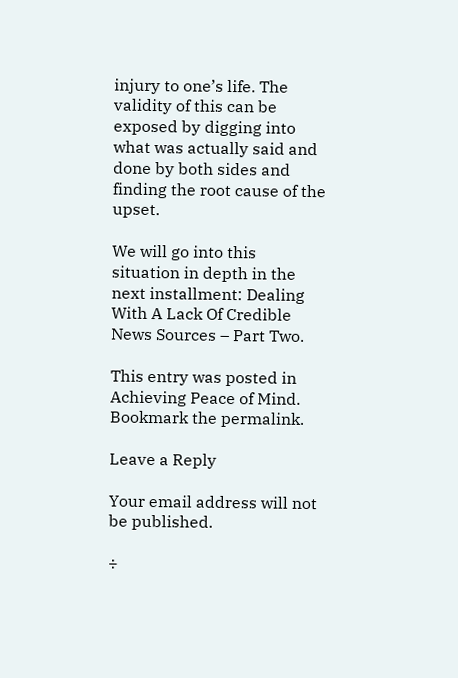injury to one’s life. The validity of this can be exposed by digging into what was actually said and done by both sides and finding the root cause of the upset.

We will go into this situation in depth in the next installment: Dealing With A Lack Of Credible News Sources – Part Two.

This entry was posted in Achieving Peace of Mind. Bookmark the permalink.

Leave a Reply

Your email address will not be published.

÷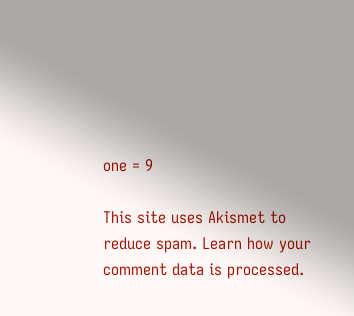one = 9

This site uses Akismet to reduce spam. Learn how your comment data is processed.